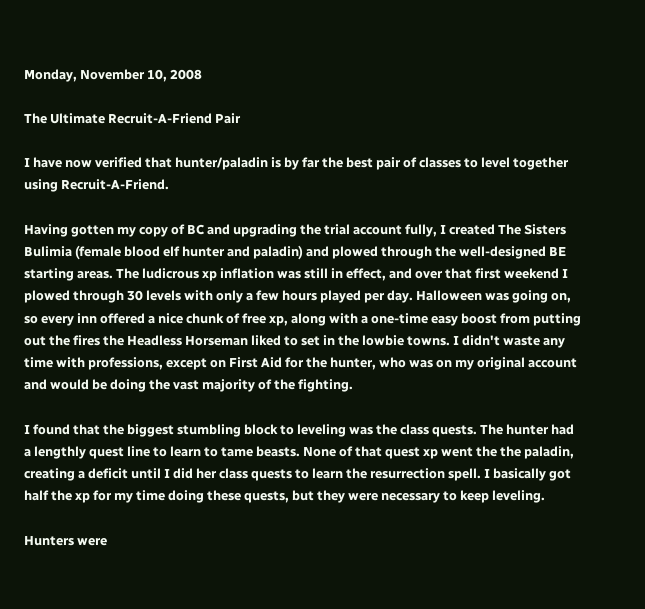Monday, November 10, 2008

The Ultimate Recruit-A-Friend Pair

I have now verified that hunter/paladin is by far the best pair of classes to level together using Recruit-A-Friend.

Having gotten my copy of BC and upgrading the trial account fully, I created The Sisters Bulimia (female blood elf hunter and paladin) and plowed through the well-designed BE starting areas. The ludicrous xp inflation was still in effect, and over that first weekend I plowed through 30 levels with only a few hours played per day. Halloween was going on, so every inn offered a nice chunk of free xp, along with a one-time easy boost from putting out the fires the Headless Horseman liked to set in the lowbie towns. I didn't waste any time with professions, except on First Aid for the hunter, who was on my original account and would be doing the vast majority of the fighting.

I found that the biggest stumbling block to leveling was the class quests. The hunter had a lengthly quest line to learn to tame beasts. None of that quest xp went the the paladin, creating a deficit until I did her class quests to learn the resurrection spell. I basically got half the xp for my time doing these quests, but they were necessary to keep leveling.

Hunters were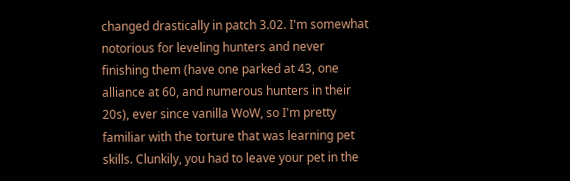changed drastically in patch 3.02. I'm somewhat notorious for leveling hunters and never finishing them (have one parked at 43, one alliance at 60, and numerous hunters in their 20s), ever since vanilla WoW, so I'm pretty familiar with the torture that was learning pet skills. Clunkily, you had to leave your pet in the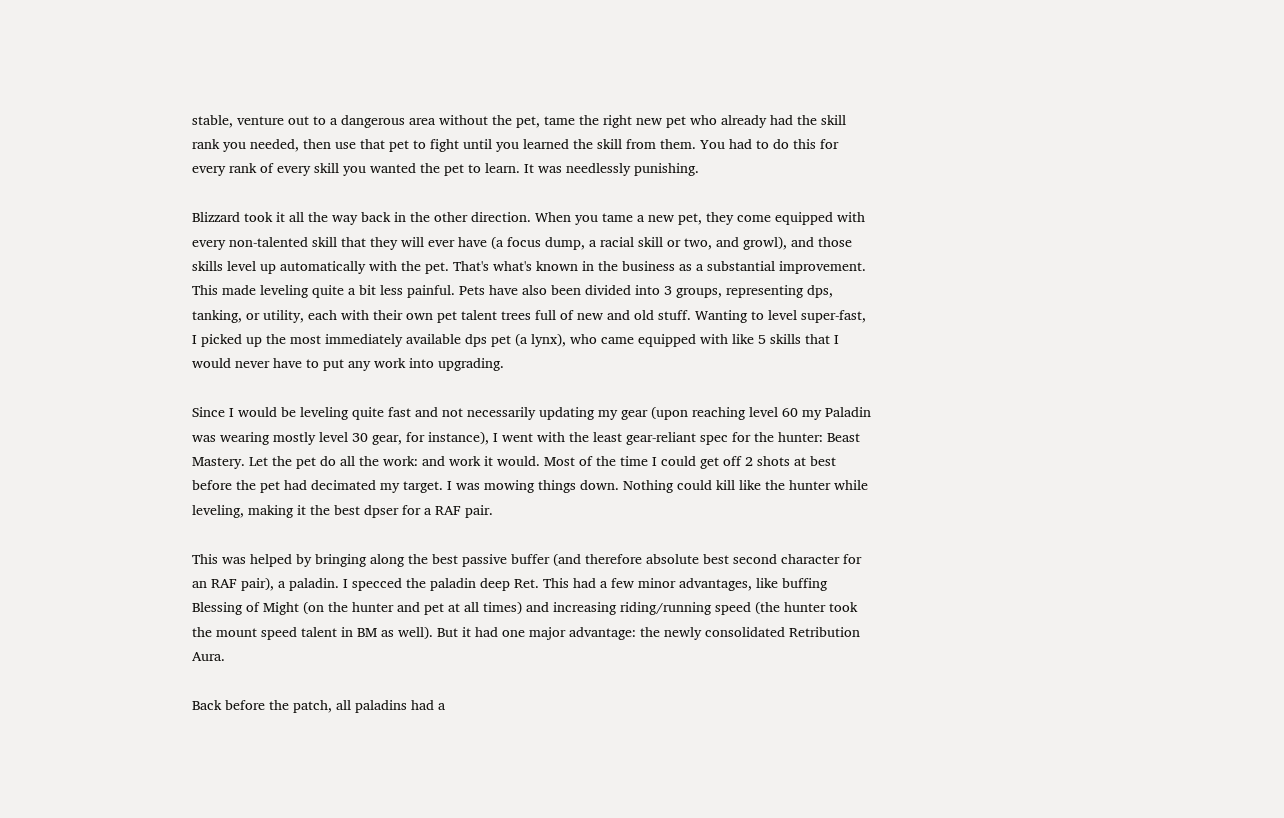stable, venture out to a dangerous area without the pet, tame the right new pet who already had the skill rank you needed, then use that pet to fight until you learned the skill from them. You had to do this for every rank of every skill you wanted the pet to learn. It was needlessly punishing.

Blizzard took it all the way back in the other direction. When you tame a new pet, they come equipped with every non-talented skill that they will ever have (a focus dump, a racial skill or two, and growl), and those skills level up automatically with the pet. That's what's known in the business as a substantial improvement. This made leveling quite a bit less painful. Pets have also been divided into 3 groups, representing dps, tanking, or utility, each with their own pet talent trees full of new and old stuff. Wanting to level super-fast, I picked up the most immediately available dps pet (a lynx), who came equipped with like 5 skills that I would never have to put any work into upgrading.

Since I would be leveling quite fast and not necessarily updating my gear (upon reaching level 60 my Paladin was wearing mostly level 30 gear, for instance), I went with the least gear-reliant spec for the hunter: Beast Mastery. Let the pet do all the work: and work it would. Most of the time I could get off 2 shots at best before the pet had decimated my target. I was mowing things down. Nothing could kill like the hunter while leveling, making it the best dpser for a RAF pair.

This was helped by bringing along the best passive buffer (and therefore absolute best second character for an RAF pair), a paladin. I specced the paladin deep Ret. This had a few minor advantages, like buffing Blessing of Might (on the hunter and pet at all times) and increasing riding/running speed (the hunter took the mount speed talent in BM as well). But it had one major advantage: the newly consolidated Retribution Aura.

Back before the patch, all paladins had a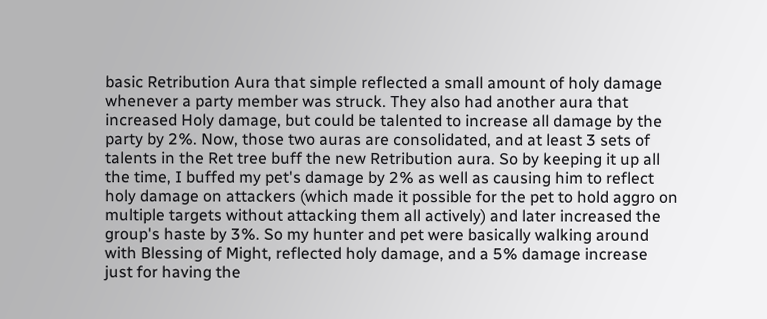basic Retribution Aura that simple reflected a small amount of holy damage whenever a party member was struck. They also had another aura that increased Holy damage, but could be talented to increase all damage by the party by 2%. Now, those two auras are consolidated, and at least 3 sets of talents in the Ret tree buff the new Retribution aura. So by keeping it up all the time, I buffed my pet's damage by 2% as well as causing him to reflect holy damage on attackers (which made it possible for the pet to hold aggro on multiple targets without attacking them all actively) and later increased the group's haste by 3%. So my hunter and pet were basically walking around with Blessing of Might, reflected holy damage, and a 5% damage increase just for having the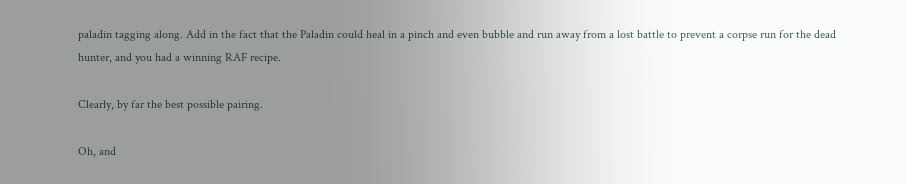paladin tagging along. Add in the fact that the Paladin could heal in a pinch and even bubble and run away from a lost battle to prevent a corpse run for the dead hunter, and you had a winning RAF recipe.

Clearly, by far the best possible pairing.

Oh, and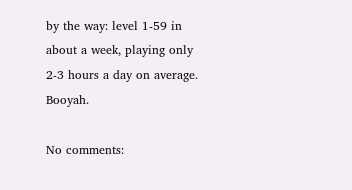by the way: level 1-59 in about a week, playing only 2-3 hours a day on average. Booyah.

No comments: